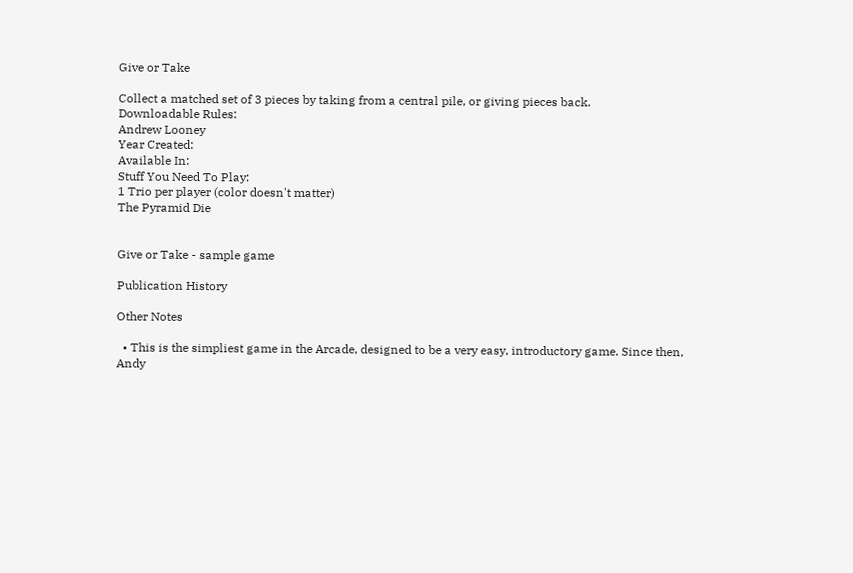Give or Take

Collect a matched set of 3 pieces by taking from a central pile, or giving pieces back.
Downloadable Rules:
Andrew Looney
Year Created:
Available In:
Stuff You Need To Play:
1 Trio per player (color doesn't matter)
The Pyramid Die


Give or Take - sample game

Publication History

Other Notes

  • This is the simpliest game in the Arcade, designed to be a very easy, introductory game. Since then, Andy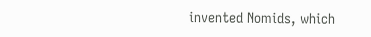invented Nomids, which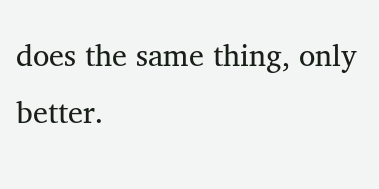does the same thing, only better.